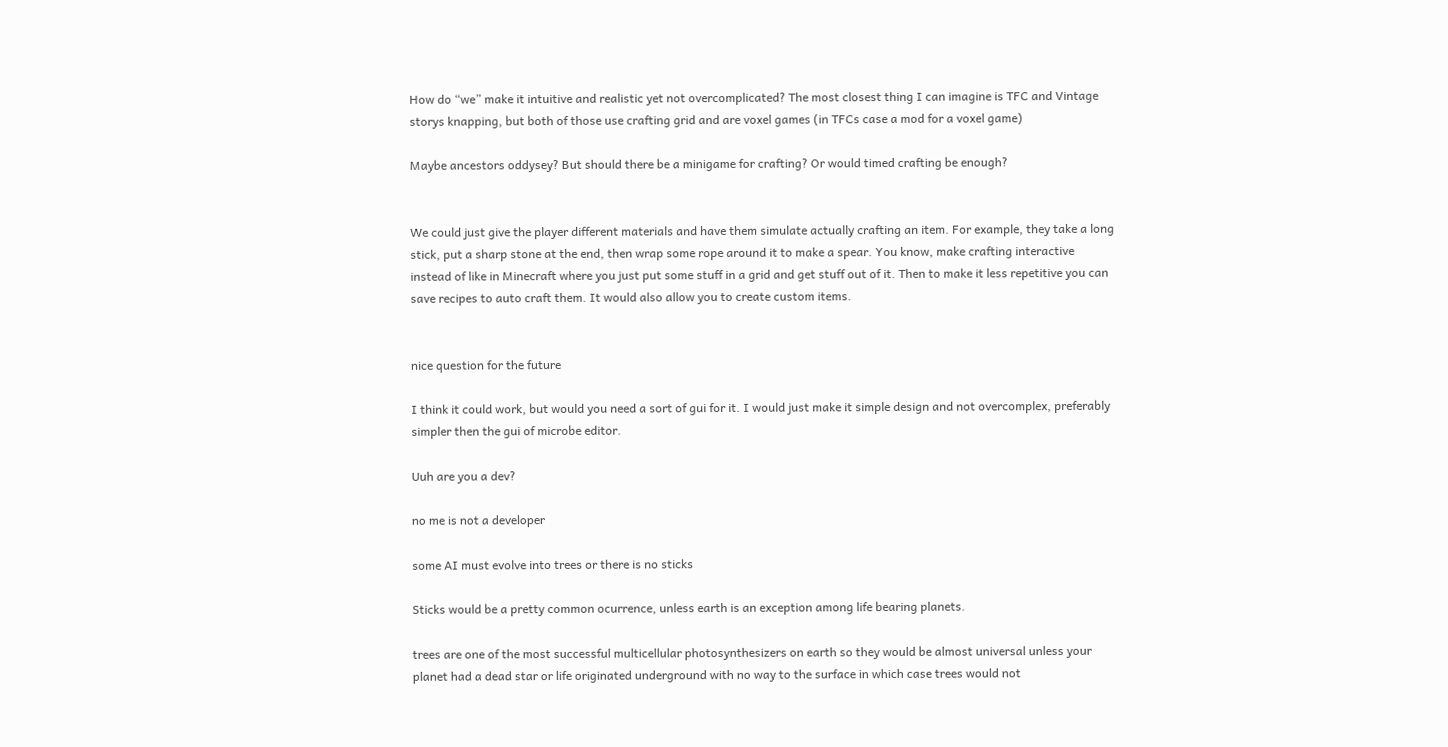How do “we” make it intuitive and realistic yet not overcomplicated? The most closest thing I can imagine is TFC and Vintage storys knapping, but both of those use crafting grid and are voxel games (in TFCs case a mod for a voxel game)

Maybe ancestors oddysey? But should there be a minigame for crafting? Or would timed crafting be enough?


We could just give the player different materials and have them simulate actually crafting an item. For example, they take a long stick, put a sharp stone at the end, then wrap some rope around it to make a spear. You know, make crafting interactive instead of like in Minecraft where you just put some stuff in a grid and get stuff out of it. Then to make it less repetitive you can save recipes to auto craft them. It would also allow you to create custom items.


nice question for the future

I think it could work, but would you need a sort of gui for it. I would just make it simple design and not overcomplex, preferably simpler then the gui of microbe editor.

Uuh are you a dev?

no me is not a developer

some AI must evolve into trees or there is no sticks

Sticks would be a pretty common ocurrence, unless earth is an exception among life bearing planets.

trees are one of the most successful multicellular photosynthesizers on earth so they would be almost universal unless your planet had a dead star or life originated underground with no way to the surface in which case trees would not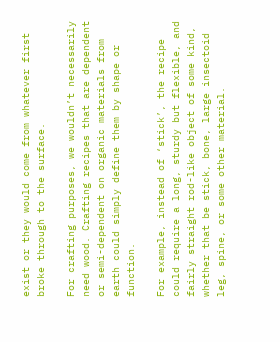exist or they would come from whatever first broke through to the surface.

For crafting purposes, we wouldn’t necessarily need wood. Crafting recipes that are dependent or semi-dependent on organic materials from earth could simply define them by shape or function.

For example, instead of ‘stick’, the recipe could require a long, sturdy but flexible, and fairly straight rod-like object of some kind, whether that be stick, bone, large insectoid leg, spine, or some other material.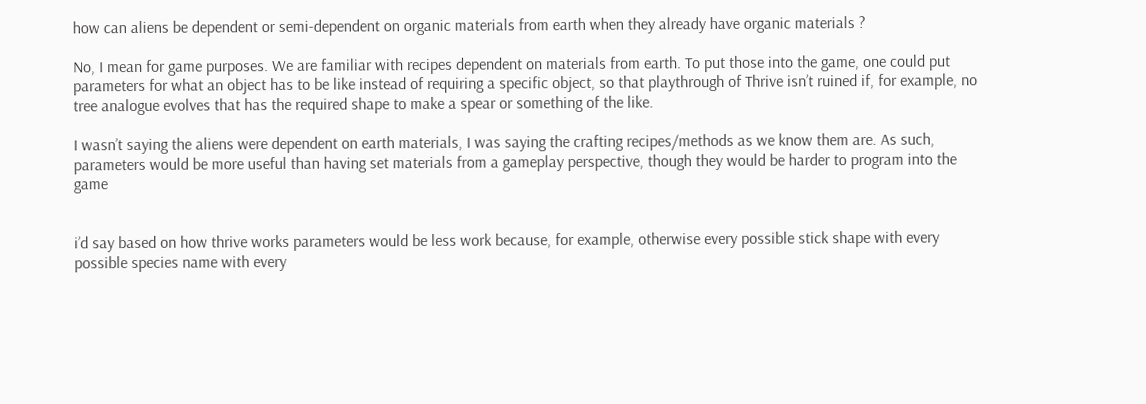how can aliens be dependent or semi-dependent on organic materials from earth when they already have organic materials ?

No, I mean for game purposes. We are familiar with recipes dependent on materials from earth. To put those into the game, one could put parameters for what an object has to be like instead of requiring a specific object, so that playthrough of Thrive isn’t ruined if, for example, no tree analogue evolves that has the required shape to make a spear or something of the like.

I wasn’t saying the aliens were dependent on earth materials, I was saying the crafting recipes/methods as we know them are. As such, parameters would be more useful than having set materials from a gameplay perspective, though they would be harder to program into the game


i’d say based on how thrive works parameters would be less work because, for example, otherwise every possible stick shape with every possible species name with every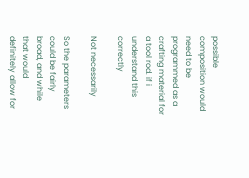possible composition would need to be programmed as a crafting material for a tool rod. if i understand this correctly

Not necessarily

So the parameters could be fairly broad, and while that would definitely allow for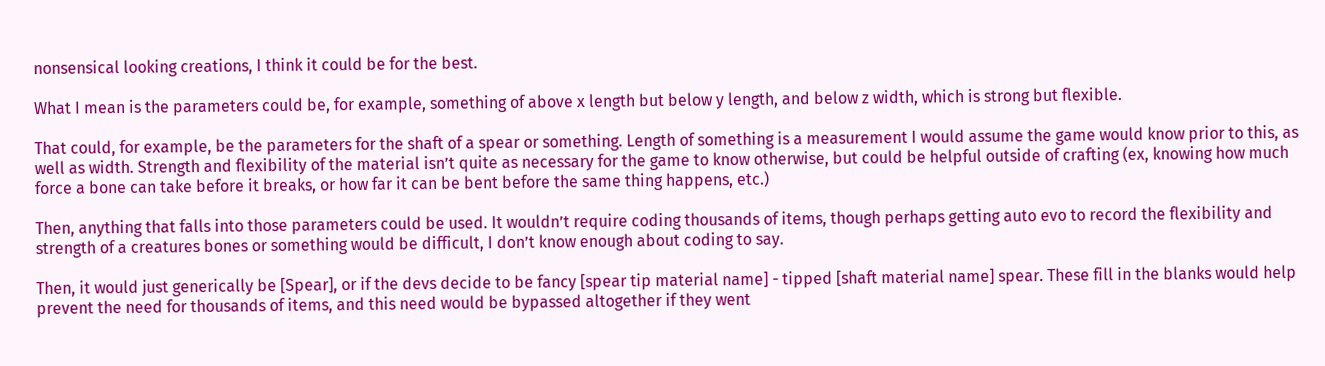nonsensical looking creations, I think it could be for the best.

What I mean is the parameters could be, for example, something of above x length but below y length, and below z width, which is strong but flexible.

That could, for example, be the parameters for the shaft of a spear or something. Length of something is a measurement I would assume the game would know prior to this, as well as width. Strength and flexibility of the material isn’t quite as necessary for the game to know otherwise, but could be helpful outside of crafting (ex, knowing how much force a bone can take before it breaks, or how far it can be bent before the same thing happens, etc.)

Then, anything that falls into those parameters could be used. It wouldn’t require coding thousands of items, though perhaps getting auto evo to record the flexibility and strength of a creatures bones or something would be difficult, I don’t know enough about coding to say.

Then, it would just generically be [Spear], or if the devs decide to be fancy [spear tip material name] - tipped [shaft material name] spear. These fill in the blanks would help prevent the need for thousands of items, and this need would be bypassed altogether if they went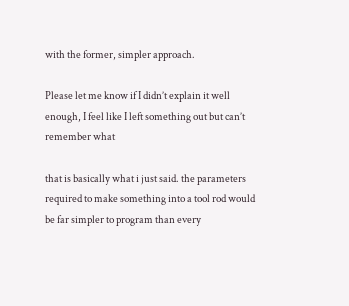with the former, simpler approach.

Please let me know if I didn’t explain it well enough, I feel like I left something out but can’t remember what

that is basically what i just said. the parameters required to make something into a tool rod would be far simpler to program than every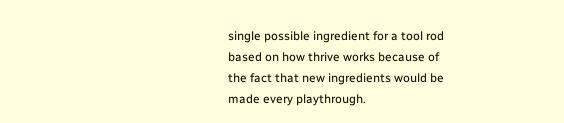single possible ingredient for a tool rod based on how thrive works because of the fact that new ingredients would be made every playthrough.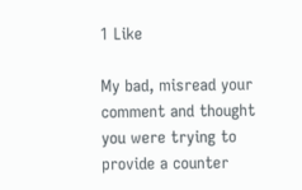1 Like

My bad, misread your comment and thought you were trying to provide a counter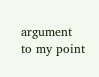argument to my point